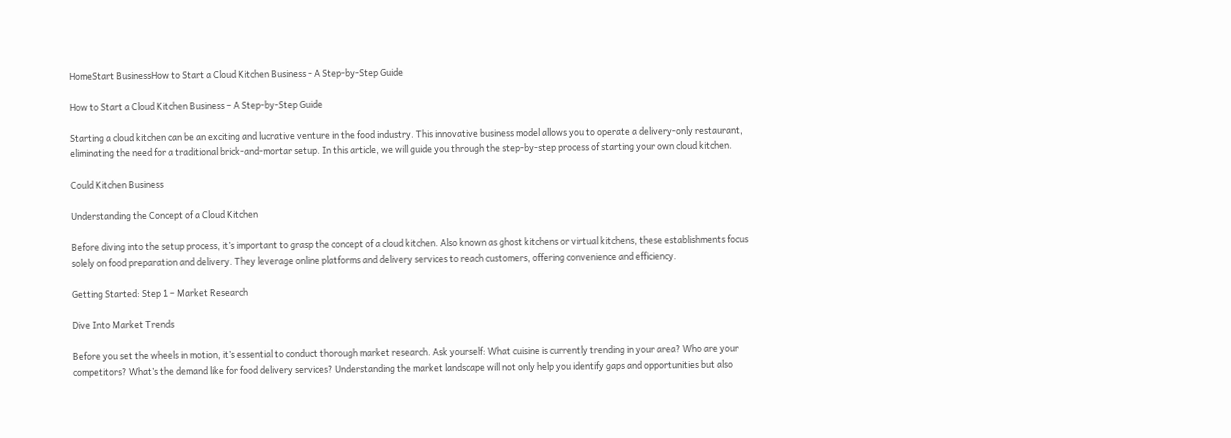HomeStart BusinessHow to Start a Cloud Kitchen Business - A Step-by-Step Guide

How to Start a Cloud Kitchen Business – A Step-by-Step Guide

Starting a cloud kitchen can be an exciting and lucrative venture in the food industry. This innovative business model allows you to operate a delivery-only restaurant, eliminating the need for a traditional brick-and-mortar setup. In this article, we will guide you through the step-by-step process of starting your own cloud kitchen.

Could Kitchen Business

Understanding the Concept of a Cloud Kitchen

Before diving into the setup process, it’s important to grasp the concept of a cloud kitchen. Also known as ghost kitchens or virtual kitchens, these establishments focus solely on food preparation and delivery. They leverage online platforms and delivery services to reach customers, offering convenience and efficiency.

Getting Started: Step 1 – Market Research

Dive Into Market Trends

Before you set the wheels in motion, it’s essential to conduct thorough market research. Ask yourself: What cuisine is currently trending in your area? Who are your competitors? What’s the demand like for food delivery services? Understanding the market landscape will not only help you identify gaps and opportunities but also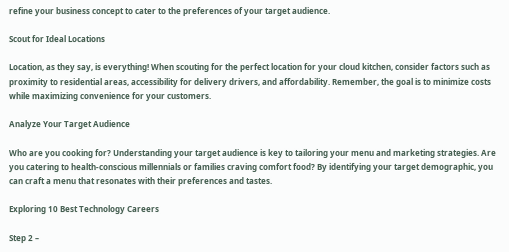refine your business concept to cater to the preferences of your target audience.

Scout for Ideal Locations

Location, as they say, is everything! When scouting for the perfect location for your cloud kitchen, consider factors such as proximity to residential areas, accessibility for delivery drivers, and affordability. Remember, the goal is to minimize costs while maximizing convenience for your customers.

Analyze Your Target Audience

Who are you cooking for? Understanding your target audience is key to tailoring your menu and marketing strategies. Are you catering to health-conscious millennials or families craving comfort food? By identifying your target demographic, you can craft a menu that resonates with their preferences and tastes.

Exploring 10 Best Technology Careers

Step 2 –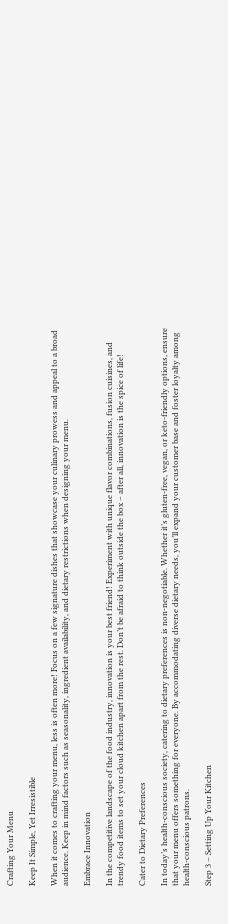Crafting Your Menu

Keep It Simple, Yet Irresistible

When it comes to crafting your menu, less is often more! Focus on a few signature dishes that showcase your culinary prowess and appeal to a broad audience. Keep in mind factors such as seasonality, ingredient availability, and dietary restrictions when designing your menu.

Embrace Innovation

In the competitive landscape of the food industry, innovation is your best friend! Experiment with unique flavor combinations, fusion cuisines, and trendy food items to set your cloud kitchen apart from the rest. Don’t be afraid to think outside the box – after all, innovation is the spice of life!

Cater to Dietary Preferences

In today’s health-conscious society, catering to dietary preferences is non-negotiable. Whether it’s gluten-free, vegan, or keto-friendly options, ensure that your menu offers something for everyone. By accommodating diverse dietary needs, you’ll expand your customer base and foster loyalty among health-conscious patrons.

Step 3 – Setting Up Your Kitchen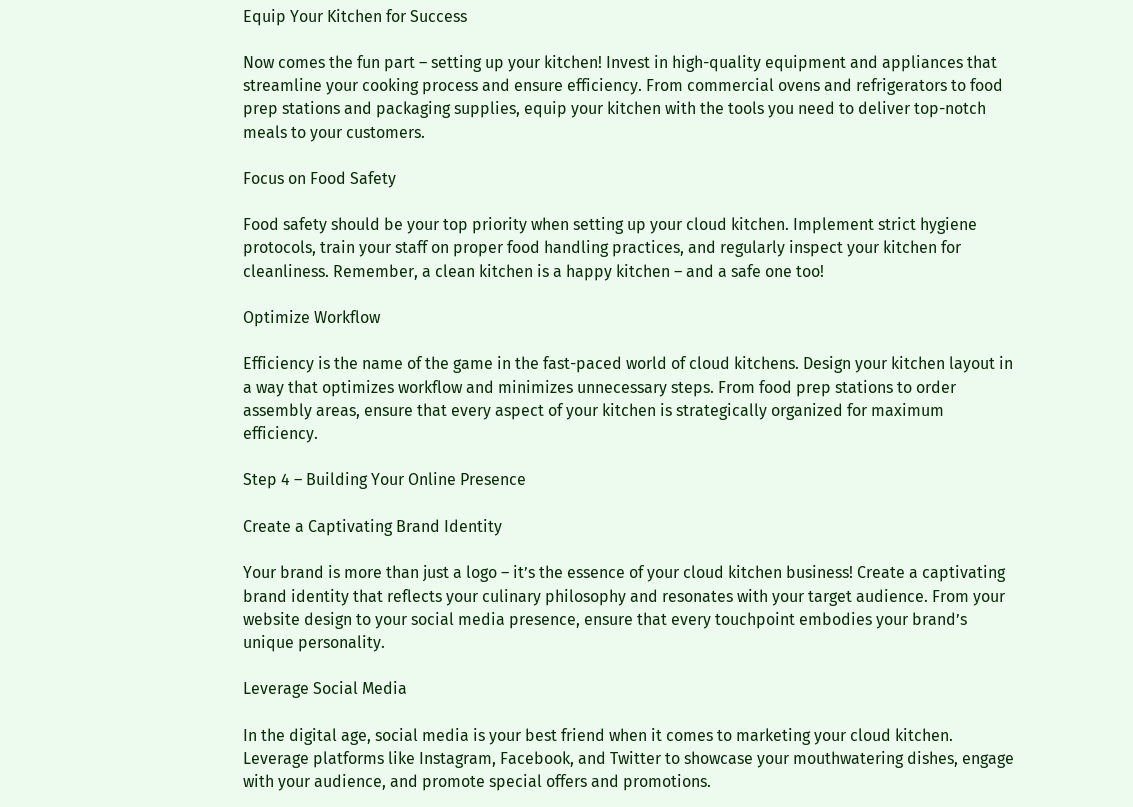Equip Your Kitchen for Success

Now comes the fun part – setting up your kitchen! Invest in high-quality equipment and appliances that streamline your cooking process and ensure efficiency. From commercial ovens and refrigerators to food prep stations and packaging supplies, equip your kitchen with the tools you need to deliver top-notch meals to your customers.

Focus on Food Safety

Food safety should be your top priority when setting up your cloud kitchen. Implement strict hygiene protocols, train your staff on proper food handling practices, and regularly inspect your kitchen for cleanliness. Remember, a clean kitchen is a happy kitchen – and a safe one too!

Optimize Workflow

Efficiency is the name of the game in the fast-paced world of cloud kitchens. Design your kitchen layout in a way that optimizes workflow and minimizes unnecessary steps. From food prep stations to order assembly areas, ensure that every aspect of your kitchen is strategically organized for maximum efficiency.

Step 4 – Building Your Online Presence

Create a Captivating Brand Identity

Your brand is more than just a logo – it’s the essence of your cloud kitchen business! Create a captivating brand identity that reflects your culinary philosophy and resonates with your target audience. From your website design to your social media presence, ensure that every touchpoint embodies your brand’s unique personality.

Leverage Social Media

In the digital age, social media is your best friend when it comes to marketing your cloud kitchen. Leverage platforms like Instagram, Facebook, and Twitter to showcase your mouthwatering dishes, engage with your audience, and promote special offers and promotions.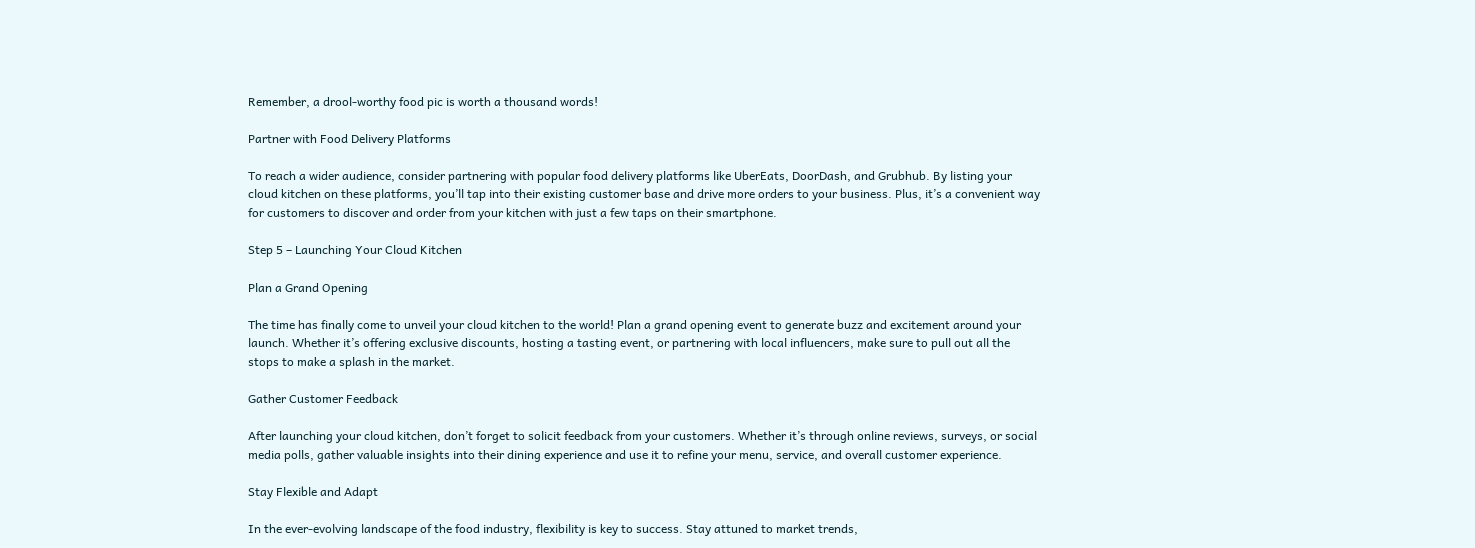Remember, a drool-worthy food pic is worth a thousand words!

Partner with Food Delivery Platforms

To reach a wider audience, consider partnering with popular food delivery platforms like UberEats, DoorDash, and Grubhub. By listing your cloud kitchen on these platforms, you’ll tap into their existing customer base and drive more orders to your business. Plus, it’s a convenient way for customers to discover and order from your kitchen with just a few taps on their smartphone.

Step 5 – Launching Your Cloud Kitchen

Plan a Grand Opening

The time has finally come to unveil your cloud kitchen to the world! Plan a grand opening event to generate buzz and excitement around your launch. Whether it’s offering exclusive discounts, hosting a tasting event, or partnering with local influencers, make sure to pull out all the stops to make a splash in the market.

Gather Customer Feedback

After launching your cloud kitchen, don’t forget to solicit feedback from your customers. Whether it’s through online reviews, surveys, or social media polls, gather valuable insights into their dining experience and use it to refine your menu, service, and overall customer experience.

Stay Flexible and Adapt

In the ever-evolving landscape of the food industry, flexibility is key to success. Stay attuned to market trends,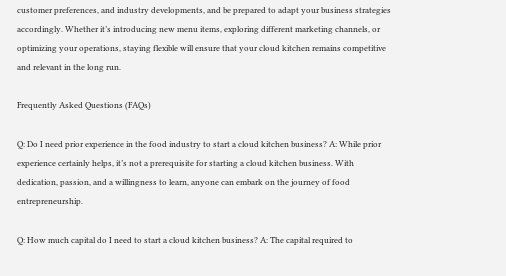customer preferences, and industry developments, and be prepared to adapt your business strategies accordingly. Whether it’s introducing new menu items, exploring different marketing channels, or optimizing your operations, staying flexible will ensure that your cloud kitchen remains competitive and relevant in the long run.

Frequently Asked Questions (FAQs)

Q: Do I need prior experience in the food industry to start a cloud kitchen business? A: While prior experience certainly helps, it’s not a prerequisite for starting a cloud kitchen business. With dedication, passion, and a willingness to learn, anyone can embark on the journey of food entrepreneurship.

Q: How much capital do I need to start a cloud kitchen business? A: The capital required to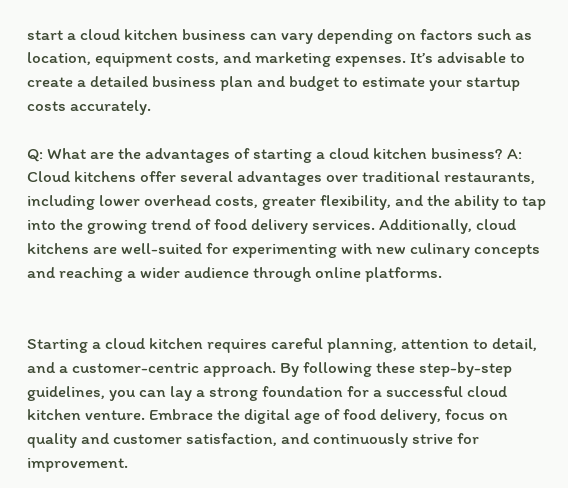start a cloud kitchen business can vary depending on factors such as location, equipment costs, and marketing expenses. It’s advisable to create a detailed business plan and budget to estimate your startup costs accurately.

Q: What are the advantages of starting a cloud kitchen business? A: Cloud kitchens offer several advantages over traditional restaurants, including lower overhead costs, greater flexibility, and the ability to tap into the growing trend of food delivery services. Additionally, cloud kitchens are well-suited for experimenting with new culinary concepts and reaching a wider audience through online platforms.


Starting a cloud kitchen requires careful planning, attention to detail, and a customer-centric approach. By following these step-by-step guidelines, you can lay a strong foundation for a successful cloud kitchen venture. Embrace the digital age of food delivery, focus on quality and customer satisfaction, and continuously strive for improvement.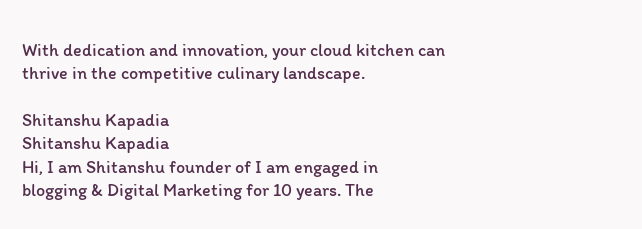With dedication and innovation, your cloud kitchen can thrive in the competitive culinary landscape.

Shitanshu Kapadia
Shitanshu Kapadia
Hi, I am Shitanshu founder of I am engaged in blogging & Digital Marketing for 10 years. The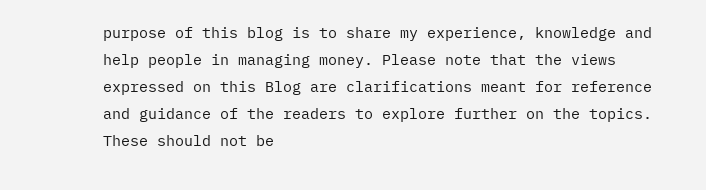purpose of this blog is to share my experience, knowledge and help people in managing money. Please note that the views expressed on this Blog are clarifications meant for reference and guidance of the readers to explore further on the topics. These should not be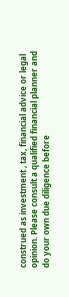construed as investment , tax, financial advice or legal opinion. Please consult a qualified financial planner and do your own due diligence before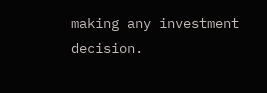making any investment decision.